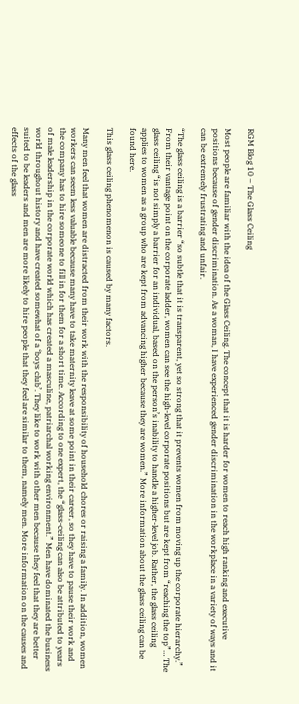RGM Blog 10 – The Glass Ceiling

Most people are familiar with the idea of the Glass Ceiling. The concept that it is harder for women to reach high ranking and executive positions because of gender discrimination. As a woman, I have experienced gender discrimination in the workplace in a variety of ways and it can be extremely frustrating and unfair.

“The glass ceiling is a barrier “so subtle that it is transparent, yet so strong that it prevents women from moving up the corporate hierarchy.” From their vantage point on the corporate ladder, women can see the high-level corporate positions but are kept from “reaching the top”… The glass ceiling “is not simply a barrier for an individual, based on the person’s inability to handle a higher-level job. Rather, the glass ceiling applies to women as a group who are kept from advancing higher because they are women.” More information about the glass ceiling can be found here.

This glass ceiling phenomenon is caused by many factors.

Many men feel that women are distracted from their work with the responsibility of household chores or raising a family. In addition, women workers can seem less valuable because many have to take maternity leave at some point in their career, so they have to pause their work and the company has to hire someone to fill in for them for a short time. According to one expert, the “glass-ceiling can also be attributed to years of male leadership in the corporate world which has created a masculine, patriarchal working environment.” Men have dominated the business world throughout history and have created somewhat of a ‘boys club’. They like to work with other men because they feel that they are better suited to be leaders and men are more likely to hire people that they feel are similar to them, namely men. More information on the causes and effects of the glass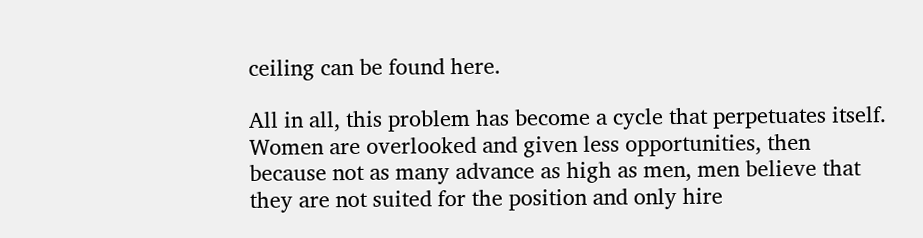ceiling can be found here.

All in all, this problem has become a cycle that perpetuates itself. Women are overlooked and given less opportunities, then because not as many advance as high as men, men believe that they are not suited for the position and only hire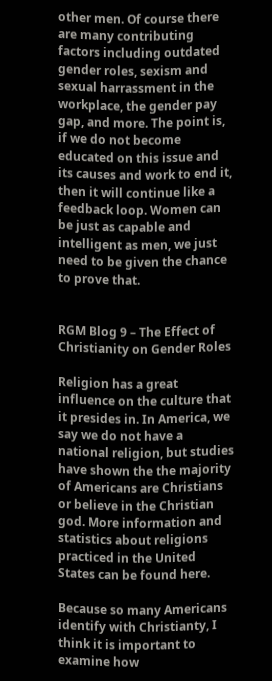other men. Of course there are many contributing factors including outdated gender roles, sexism and sexual harrassment in the workplace, the gender pay gap, and more. The point is, if we do not become educated on this issue and its causes and work to end it, then it will continue like a feedback loop. Women can be just as capable and intelligent as men, we just need to be given the chance to prove that.


RGM Blog 9 – The Effect of Christianity on Gender Roles

Religion has a great influence on the culture that it presides in. In America, we say we do not have a national religion, but studies have shown the the majority of Americans are Christians or believe in the Christian god. More information and statistics about religions practiced in the United States can be found here.

Because so many Americans identify with Christianty, I think it is important to examine how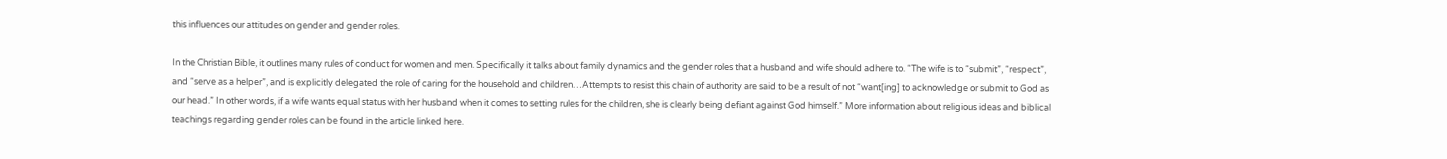this influences our attitudes on gender and gender roles.

In the Christian Bible, it outlines many rules of conduct for women and men. Specifically it talks about family dynamics and the gender roles that a husband and wife should adhere to. “The wife is to “submit”, “respect”, and “serve as a helper”, and is explicitly delegated the role of caring for the household and children…Attempts to resist this chain of authority are said to be a result of not “want[ing] to acknowledge or submit to God as our head.” In other words, if a wife wants equal status with her husband when it comes to setting rules for the children, she is clearly being defiant against God himself.” More information about religious ideas and biblical teachings regarding gender roles can be found in the article linked here.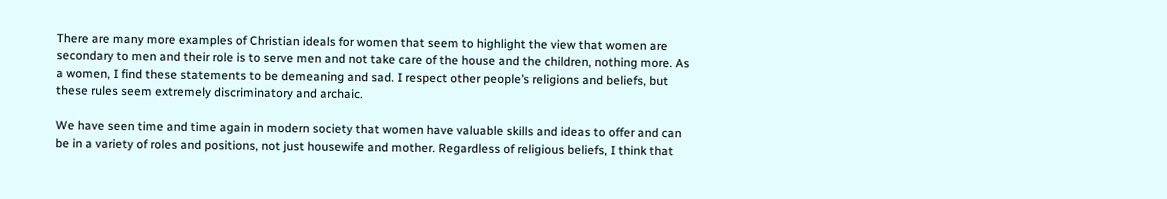There are many more examples of Christian ideals for women that seem to highlight the view that women are secondary to men and their role is to serve men and not take care of the house and the children, nothing more. As a women, I find these statements to be demeaning and sad. I respect other people’s religions and beliefs, but these rules seem extremely discriminatory and archaic.

We have seen time and time again in modern society that women have valuable skills and ideas to offer and can be in a variety of roles and positions, not just housewife and mother. Regardless of religious beliefs, I think that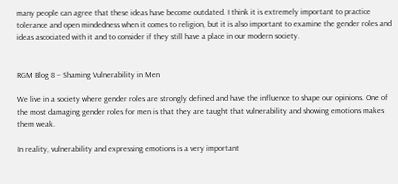many people can agree that these ideas have become outdated. I think it is extremely important to practice tolerance and open mindedness when it comes to religion, but it is also important to examine the gender roles and ideas ascociated with it and to consider if they still have a place in our modern society.


RGM Blog 8 – Shaming Vulnerability in Men

We live in a society where gender roles are strongly defined and have the influence to shape our opinions. One of the most damaging gender roles for men is that they are taught that vulnerability and showing emotions makes them weak.

In reality, vulnerability and expressing emotions is a very important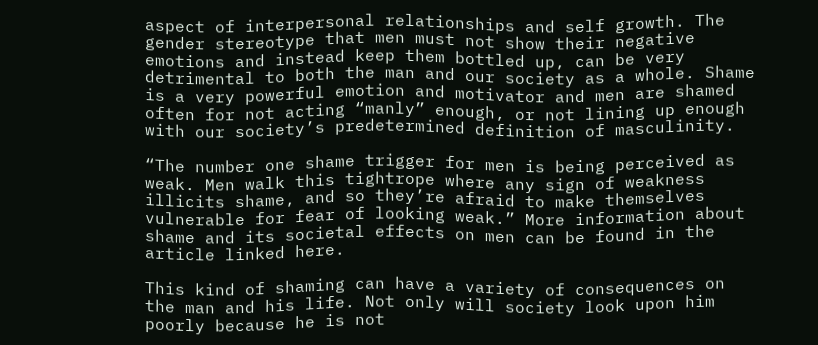aspect of interpersonal relationships and self growth. The gender stereotype that men must not show their negative emotions and instead keep them bottled up, can be very detrimental to both the man and our society as a whole. Shame is a very powerful emotion and motivator and men are shamed often for not acting “manly” enough, or not lining up enough with our society’s predetermined definition of masculinity.

“The number one shame trigger for men is being perceived as weak. Men walk this tightrope where any sign of weakness illicits shame, and so they’re afraid to make themselves vulnerable for fear of looking weak.” More information about shame and its societal effects on men can be found in the article linked here.

This kind of shaming can have a variety of consequences on the man and his life. Not only will society look upon him poorly because he is not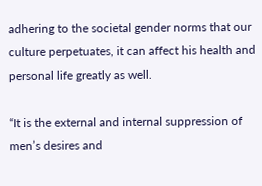adhering to the societal gender norms that our culture perpetuates, it can affect his health and personal life greatly as well.

“It is the external and internal suppression of men’s desires and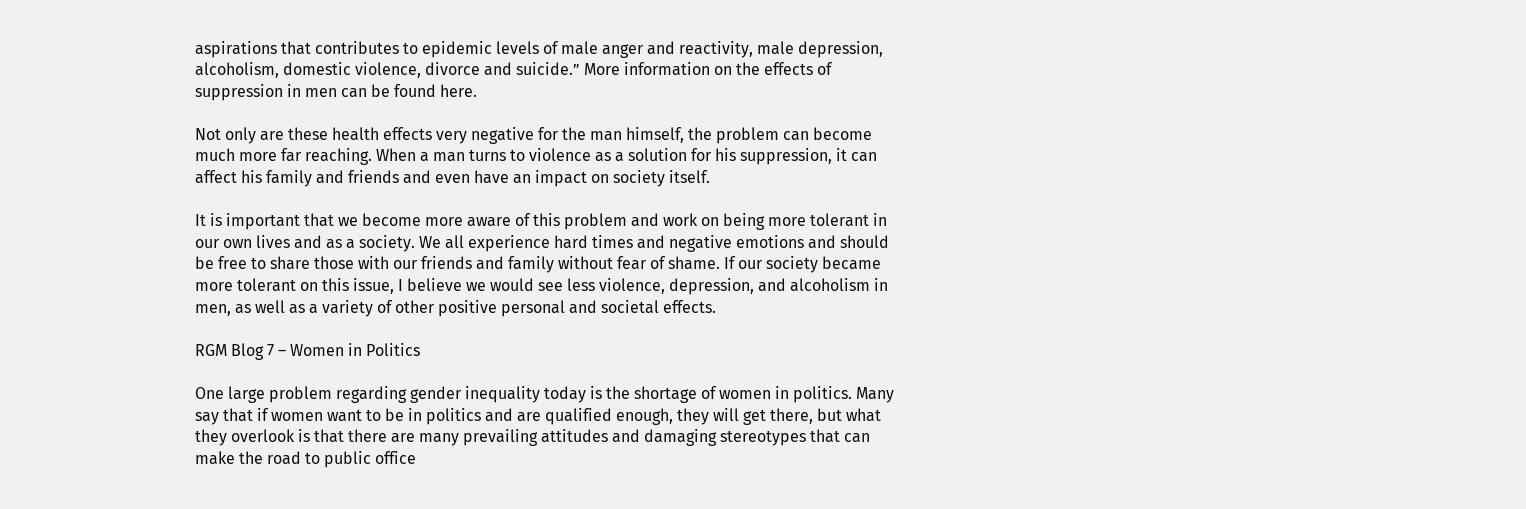aspirations that contributes to epidemic levels of male anger and reactivity, male depression, alcoholism, domestic violence, divorce and suicide.” More information on the effects of suppression in men can be found here.

Not only are these health effects very negative for the man himself, the problem can become much more far reaching. When a man turns to violence as a solution for his suppression, it can affect his family and friends and even have an impact on society itself.

It is important that we become more aware of this problem and work on being more tolerant in our own lives and as a society. We all experience hard times and negative emotions and should be free to share those with our friends and family without fear of shame. If our society became more tolerant on this issue, I believe we would see less violence, depression, and alcoholism in men, as well as a variety of other positive personal and societal effects.

RGM Blog 7 – Women in Politics

One large problem regarding gender inequality today is the shortage of women in politics. Many say that if women want to be in politics and are qualified enough, they will get there, but what they overlook is that there are many prevailing attitudes and damaging stereotypes that can make the road to public office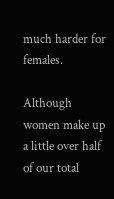much harder for females.

Although women make up a little over half of our total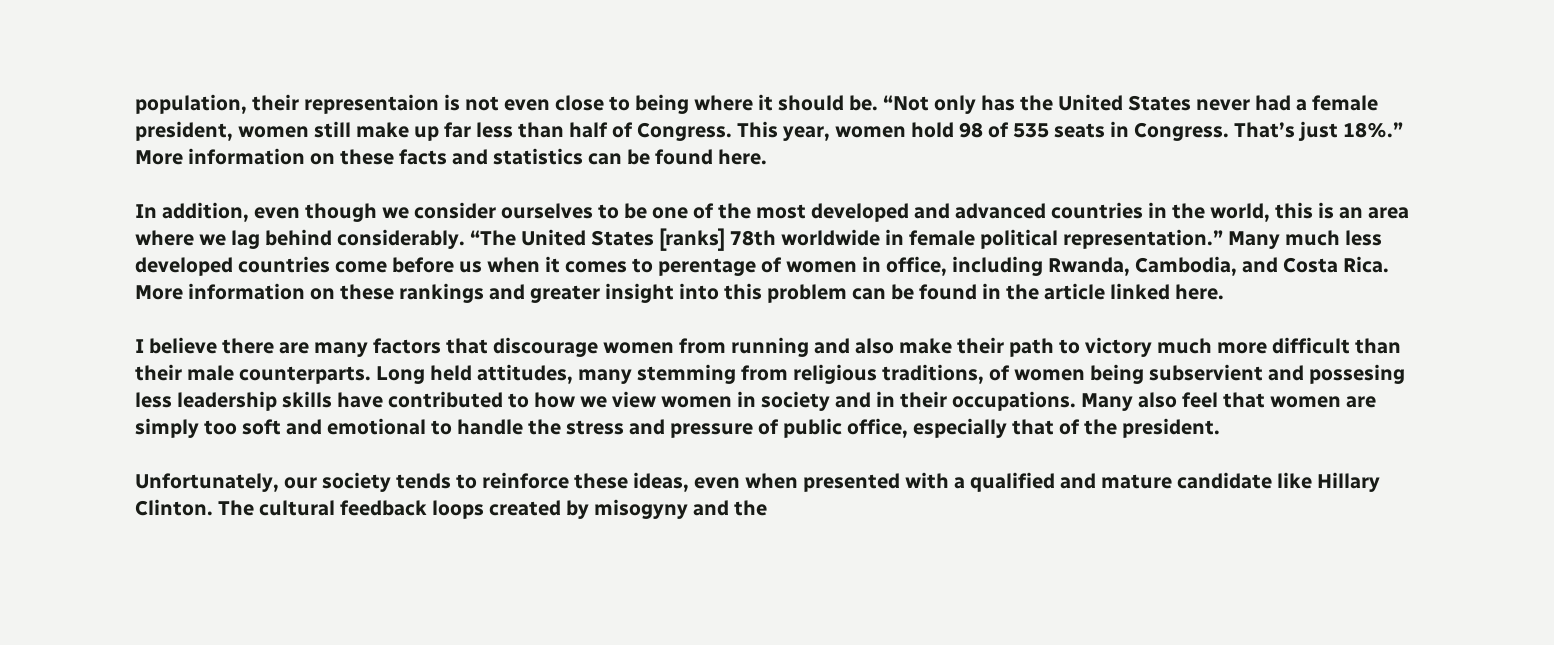population, their representaion is not even close to being where it should be. “Not only has the United States never had a female president, women still make up far less than half of Congress. This year, women hold 98 of 535 seats in Congress. That’s just 18%.” More information on these facts and statistics can be found here.

In addition, even though we consider ourselves to be one of the most developed and advanced countries in the world, this is an area where we lag behind considerably. “The United States [ranks] 78th worldwide in female political representation.” Many much less developed countries come before us when it comes to perentage of women in office, including Rwanda, Cambodia, and Costa Rica. More information on these rankings and greater insight into this problem can be found in the article linked here.

I believe there are many factors that discourage women from running and also make their path to victory much more difficult than their male counterparts. Long held attitudes, many stemming from religious traditions, of women being subservient and possesing less leadership skills have contributed to how we view women in society and in their occupations. Many also feel that women are simply too soft and emotional to handle the stress and pressure of public office, especially that of the president.

Unfortunately, our society tends to reinforce these ideas, even when presented with a qualified and mature candidate like Hillary Clinton. The cultural feedback loops created by misogyny and the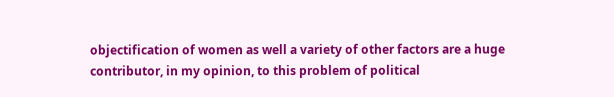objectification of women as well a variety of other factors are a huge contributor, in my opinion, to this problem of political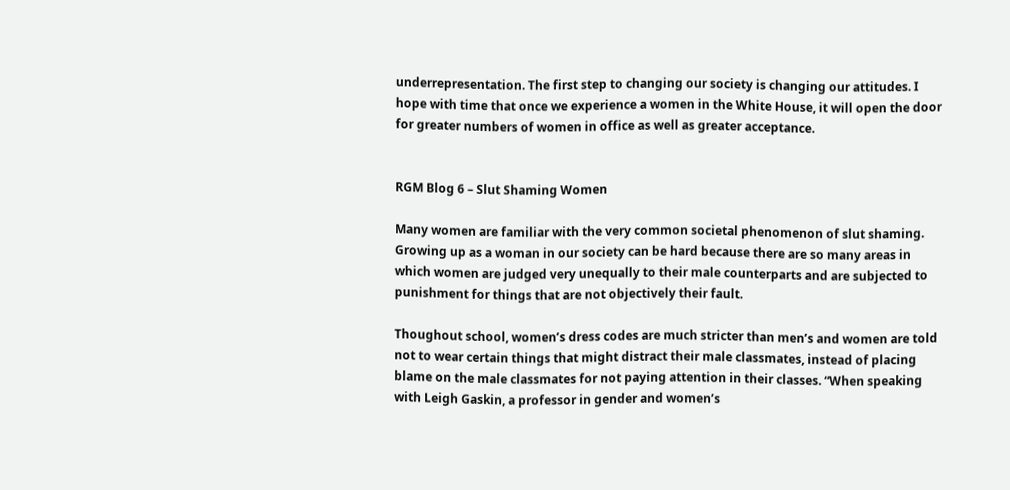underrepresentation. The first step to changing our society is changing our attitudes. I hope with time that once we experience a women in the White House, it will open the door for greater numbers of women in office as well as greater acceptance.


RGM Blog 6 – Slut Shaming Women

Many women are familiar with the very common societal phenomenon of slut shaming. Growing up as a woman in our society can be hard because there are so many areas in which women are judged very unequally to their male counterparts and are subjected to punishment for things that are not objectively their fault.

Thoughout school, women’s dress codes are much stricter than men’s and women are told not to wear certain things that might distract their male classmates, instead of placing blame on the male classmates for not paying attention in their classes. “When speaking with Leigh Gaskin, a professor in gender and women’s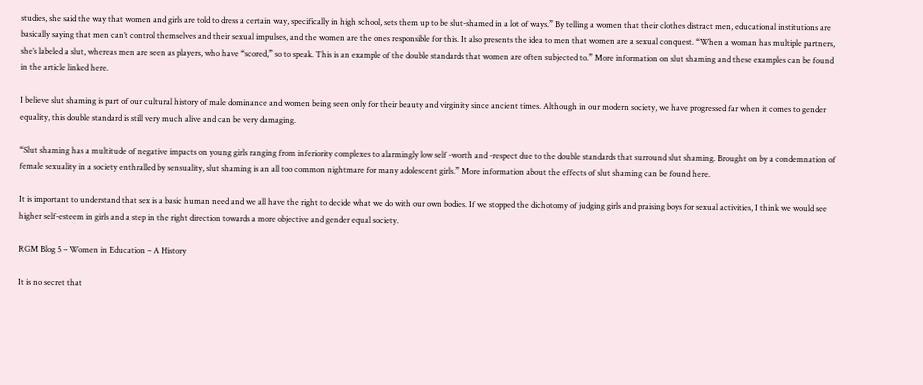studies, she said the way that women and girls are told to dress a certain way, specifically in high school, sets them up to be slut-shamed in a lot of ways.” By telling a women that their clothes distract men, educational institutions are basically saying that men can’t control themselves and their sexual impulses, and the women are the ones responsible for this. It also presents the idea to men that women are a sexual conquest. “When a woman has multiple partners, she’s labeled a slut, whereas men are seen as players, who have “scored,” so to speak. This is an example of the double standards that women are often subjected to.” More information on slut shaming and these examples can be found in the article linked here.

I believe slut shaming is part of our cultural history of male dominance and women being seen only for their beauty and virginity since ancient times. Although in our modern society, we have progressed far when it comes to gender equality, this double standard is still very much alive and can be very damaging.

“Slut shaming has a multitude of negative impacts on young girls ranging from inferiority complexes to alarmingly low self -worth and -respect due to the double standards that surround slut shaming. Brought on by a condemnation of female sexuality in a society enthralled by sensuality, slut shaming is an all too common nightmare for many adolescent girls.” More information about the effects of slut shaming can be found here.

It is important to understand that sex is a basic human need and we all have the right to decide what we do with our own bodies. If we stopped the dichotomy of judging girls and praising boys for sexual activities, I think we would see higher self-esteem in girls and a step in the right direction towards a more objective and gender equal society.

RGM Blog 5 – Women in Education – A History

It is no secret that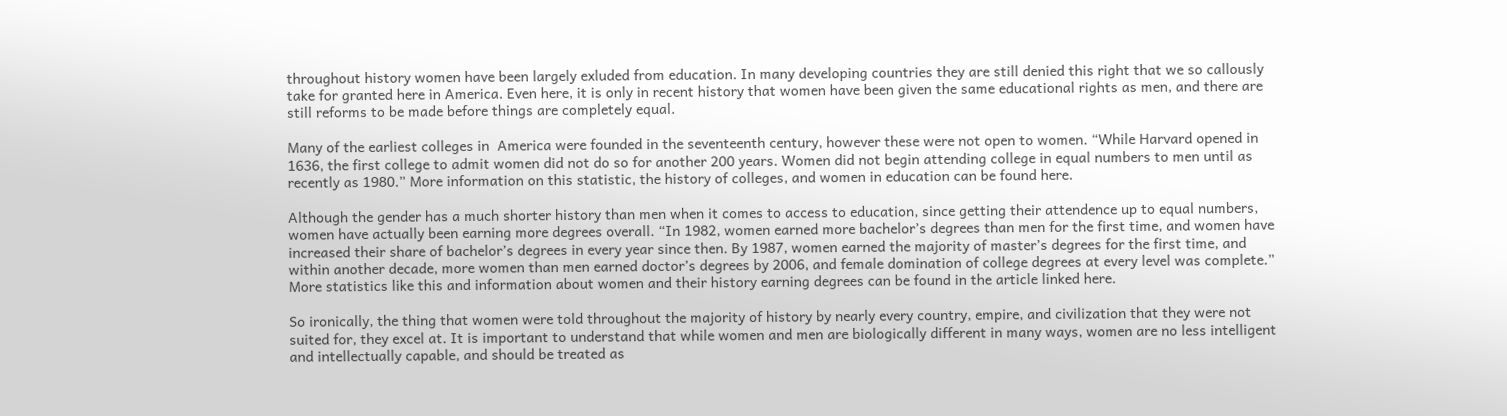throughout history women have been largely exluded from education. In many developing countries they are still denied this right that we so callously take for granted here in America. Even here, it is only in recent history that women have been given the same educational rights as men, and there are still reforms to be made before things are completely equal.

Many of the earliest colleges in  America were founded in the seventeenth century, however these were not open to women. “While Harvard opened in 1636, the first college to admit women did not do so for another 200 years. Women did not begin attending college in equal numbers to men until as recently as 1980.” More information on this statistic, the history of colleges, and women in education can be found here.

Although the gender has a much shorter history than men when it comes to access to education, since getting their attendence up to equal numbers, women have actually been earning more degrees overall. “In 1982, women earned more bachelor’s degrees than men for the first time, and women have increased their share of bachelor’s degrees in every year since then. By 1987, women earned the majority of master’s degrees for the first time, and within another decade, more women than men earned doctor’s degrees by 2006, and female domination of college degrees at every level was complete.” More statistics like this and information about women and their history earning degrees can be found in the article linked here.

So ironically, the thing that women were told throughout the majority of history by nearly every country, empire, and civilization that they were not suited for, they excel at. It is important to understand that while women and men are biologically different in many ways, women are no less intelligent and intellectually capable, and should be treated as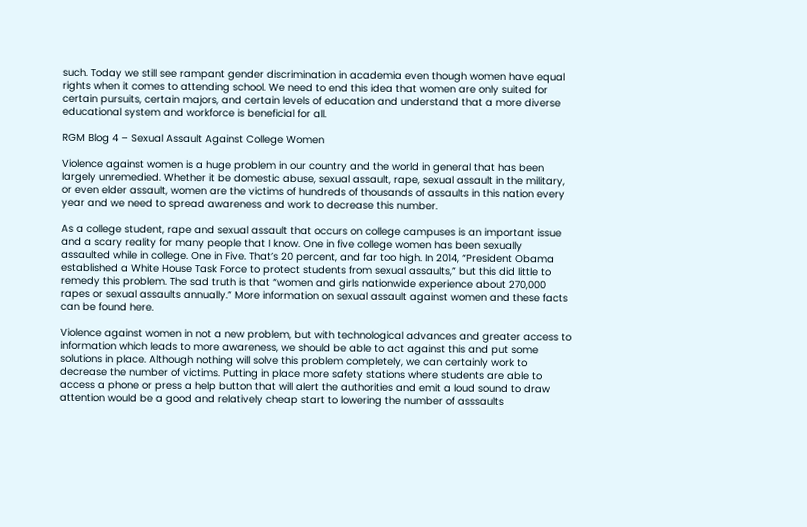such. Today we still see rampant gender discrimination in academia even though women have equal rights when it comes to attending school. We need to end this idea that women are only suited for certain pursuits, certain majors, and certain levels of education and understand that a more diverse educational system and workforce is beneficial for all.

RGM Blog 4 – Sexual Assault Against College Women

Violence against women is a huge problem in our country and the world in general that has been largely unremedied. Whether it be domestic abuse, sexual assault, rape, sexual assault in the military, or even elder assault, women are the victims of hundreds of thousands of assaults in this nation every year and we need to spread awareness and work to decrease this number.

As a college student, rape and sexual assault that occurs on college campuses is an important issue and a scary reality for many people that I know. One in five college women has been sexually assaulted while in college. One in Five. That’s 20 percent, and far too high. In 2014, “President Obama established a White House Task Force to protect students from sexual assaults,” but this did little to remedy this problem. The sad truth is that “women and girls nationwide experience about 270,000 rapes or sexual assaults annually.” More information on sexual assault against women and these facts can be found here.

Violence against women in not a new problem, but with technological advances and greater access to information which leads to more awareness, we should be able to act against this and put some solutions in place. Although nothing will solve this problem completely, we can certainly work to decrease the number of victims. Putting in place more safety stations where students are able to access a phone or press a help button that will alert the authorities and emit a loud sound to draw attention would be a good and relatively cheap start to lowering the number of asssaults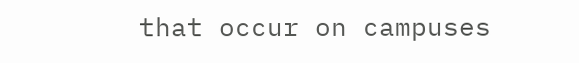that occur on campuses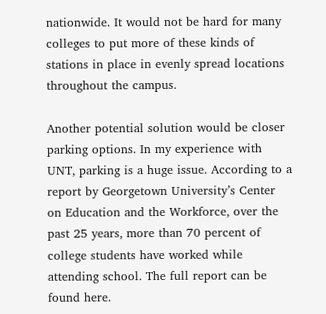nationwide. It would not be hard for many colleges to put more of these kinds of stations in place in evenly spread locations throughout the campus.

Another potential solution would be closer parking options. In my experience with UNT, parking is a huge issue. According to a report by Georgetown University’s Center on Education and the Workforce, over the past 25 years, more than 70 percent of college students have worked while attending school. The full report can be found here.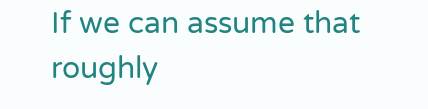If we can assume that roughly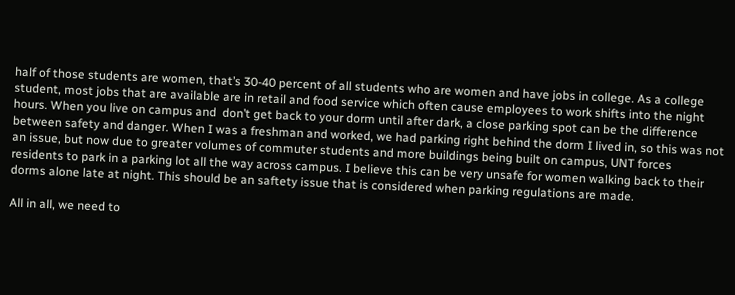half of those students are women, that’s 30-40 percent of all students who are women and have jobs in college. As a college student, most jobs that are available are in retail and food service which often cause employees to work shifts into the night hours. When you live on campus and  don’t get back to your dorm until after dark, a close parking spot can be the difference between safety and danger. When I was a freshman and worked, we had parking right behind the dorm I lived in, so this was not an issue, but now due to greater volumes of commuter students and more buildings being built on campus, UNT forces residents to park in a parking lot all the way across campus. I believe this can be very unsafe for women walking back to their dorms alone late at night. This should be an saftety issue that is considered when parking regulations are made.

All in all, we need to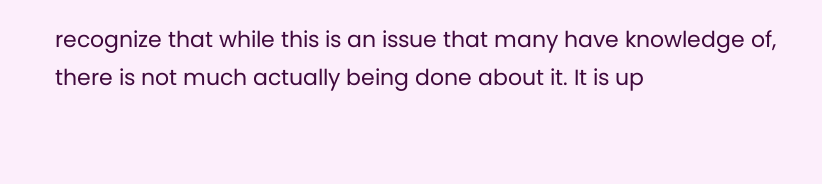recognize that while this is an issue that many have knowledge of, there is not much actually being done about it. It is up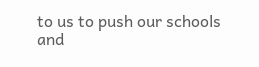to us to push our schools and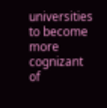universities to become more cognizant of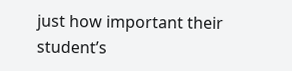just how important their student’s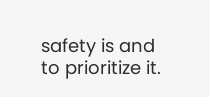safety is and to prioritize it.